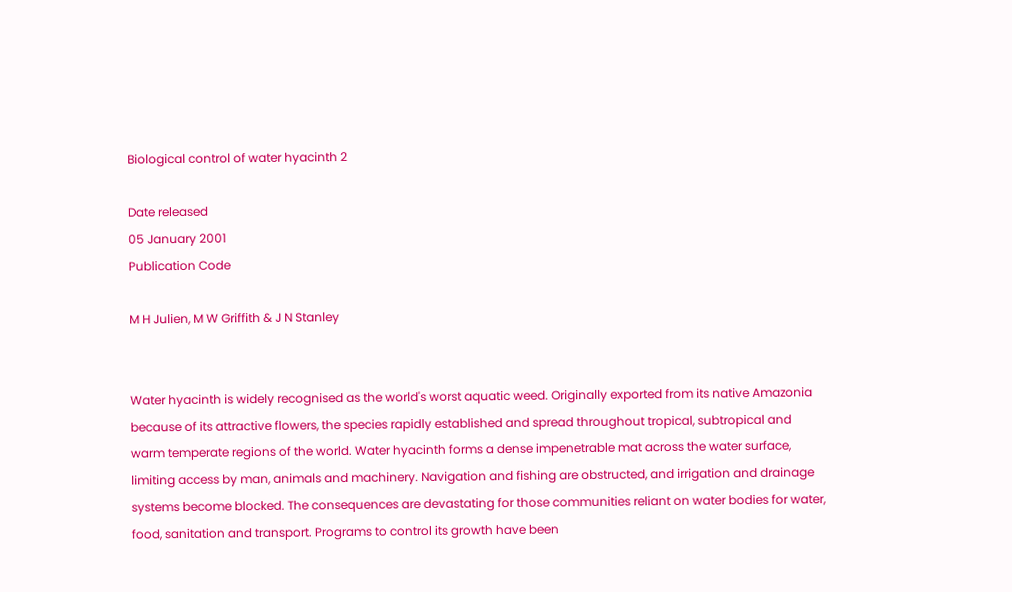Biological control of water hyacinth 2

Date released
05 January 2001
Publication Code

M H Julien, M W Griffith & J N Stanley


Water hyacinth is widely recognised as the world's worst aquatic weed. Originally exported from its native Amazonia because of its attractive flowers, the species rapidly established and spread throughout tropical, subtropical and warm temperate regions of the world. Water hyacinth forms a dense impenetrable mat across the water surface, limiting access by man, animals and machinery. Navigation and fishing are obstructed, and irrigation and drainage systems become blocked. The consequences are devastating for those communities reliant on water bodies for water, food, sanitation and transport. Programs to control its growth have been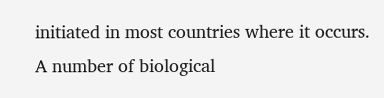initiated in most countries where it occurs. A number of biological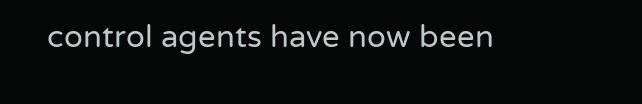control agents have now been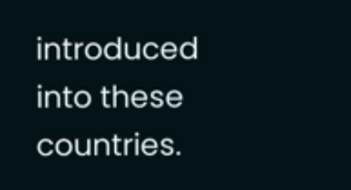introduced into these countries.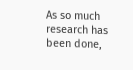As so much research has been done,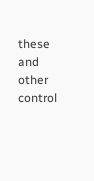these and other control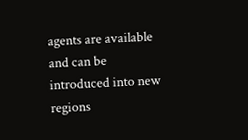agents are available and can be introduced into new regions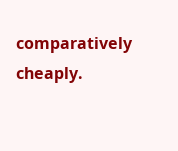comparatively cheaply.